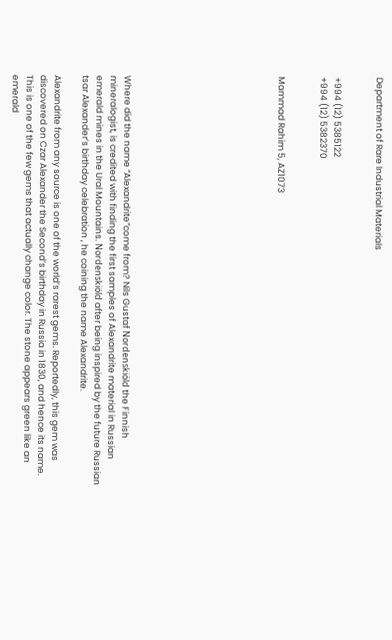Department of Rare Industrial Materials


+994 (12) 5385122
+994 (12) 5382370


Mammad Rahim 5, AZ1073










Where did the name “Alexandrite”come from? Nils Gustaf Nordenskiöld the Finnish mineralogist, is credited with finding the first samples of Alexandrite material in Russian emerald mines in the Ural Mountains. Nordenskiöld after being inspired by the future Russian tsar Alexander’s birthday celebration , he coining the name Alexandrite.

Alexandrite from any source is one of the world’s rarest gems. Reportedly, this gem was discovered on Czar Alexander the Second’s birthday in Russia in 1830, and hence its name. This is one of the few gems that actually change color. The stone appears green like an emerald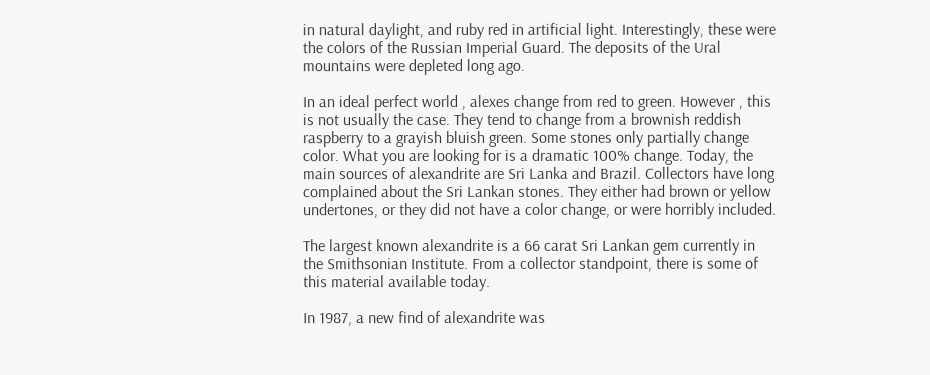in natural daylight, and ruby red in artificial light. Interestingly, these were the colors of the Russian Imperial Guard. The deposits of the Ural mountains were depleted long ago.

In an ideal perfect world , alexes change from red to green. However , this is not usually the case. They tend to change from a brownish reddish raspberry to a grayish bluish green. Some stones only partially change color. What you are looking for is a dramatic 100% change. Today, the main sources of alexandrite are Sri Lanka and Brazil. Collectors have long complained about the Sri Lankan stones. They either had brown or yellow undertones, or they did not have a color change, or were horribly included.

The largest known alexandrite is a 66 carat Sri Lankan gem currently in the Smithsonian Institute. From a collector standpoint, there is some of this material available today.

In 1987, a new find of alexandrite was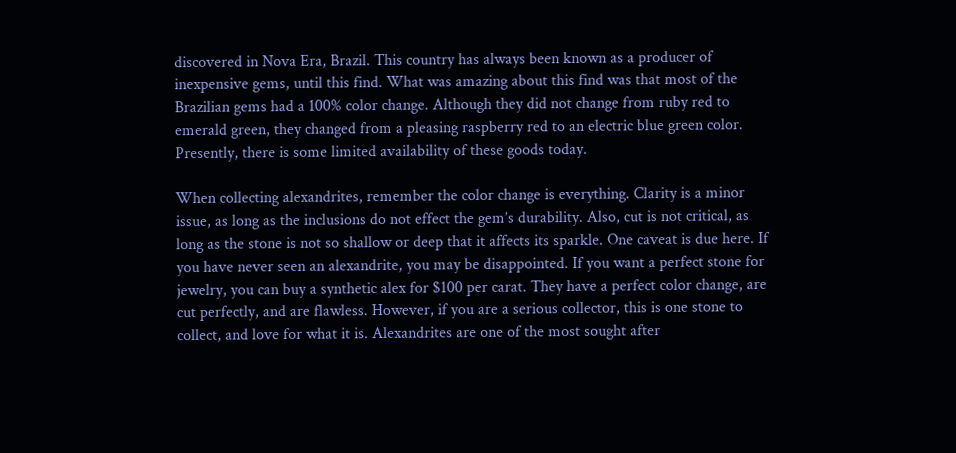discovered in Nova Era, Brazil. This country has always been known as a producer of inexpensive gems, until this find. What was amazing about this find was that most of the Brazilian gems had a 100% color change. Although they did not change from ruby red to emerald green, they changed from a pleasing raspberry red to an electric blue green color. Presently, there is some limited availability of these goods today.

When collecting alexandrites, remember the color change is everything. Clarity is a minor issue, as long as the inclusions do not effect the gem’s durability. Also, cut is not critical, as long as the stone is not so shallow or deep that it affects its sparkle. One caveat is due here. If you have never seen an alexandrite, you may be disappointed. If you want a perfect stone for jewelry, you can buy a synthetic alex for $100 per carat. They have a perfect color change, are cut perfectly, and are flawless. However, if you are a serious collector, this is one stone to collect, and love for what it is. Alexandrites are one of the most sought after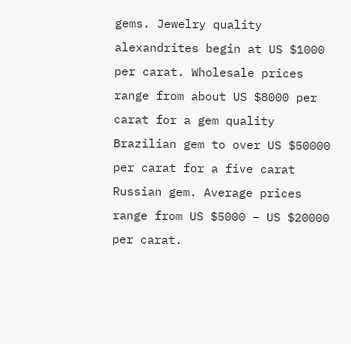gems. Jewelry quality alexandrites begin at US $1000 per carat. Wholesale prices range from about US $8000 per carat for a gem quality Brazilian gem to over US $50000 per carat for a five carat Russian gem. Average prices range from US $5000 – US $20000 per carat.